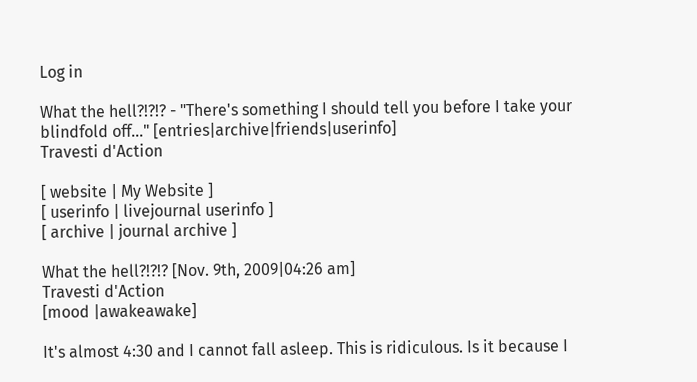Log in

What the hell?!?!? - "There's something I should tell you before I take your blindfold off..." [entries|archive|friends|userinfo]
Travesti d'Action

[ website | My Website ]
[ userinfo | livejournal userinfo ]
[ archive | journal archive ]

What the hell?!?!? [Nov. 9th, 2009|04:26 am]
Travesti d'Action
[mood |awakeawake]

It's almost 4:30 and I cannot fall asleep. This is ridiculous. Is it because I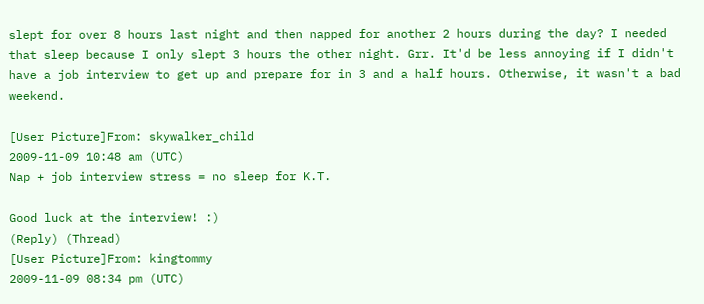slept for over 8 hours last night and then napped for another 2 hours during the day? I needed that sleep because I only slept 3 hours the other night. Grr. It'd be less annoying if I didn't have a job interview to get up and prepare for in 3 and a half hours. Otherwise, it wasn't a bad weekend.

[User Picture]From: skywalker_child
2009-11-09 10:48 am (UTC)
Nap + job interview stress = no sleep for K.T.

Good luck at the interview! :)
(Reply) (Thread)
[User Picture]From: kingtommy
2009-11-09 08:34 pm (UTC)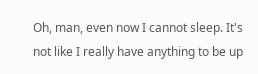Oh, man, even now I cannot sleep. It's not like I really have anything to be up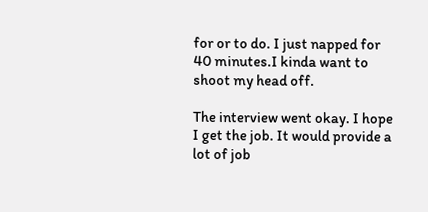for or to do. I just napped for 40 minutes.I kinda want to shoot my head off.

The interview went okay. I hope I get the job. It would provide a lot of job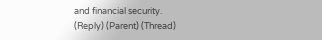and financial security.
(Reply) (Parent) (Thread)